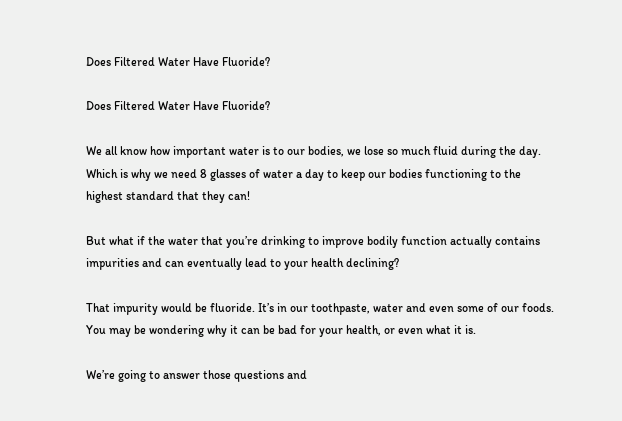Does Filtered Water Have Fluoride?

Does Filtered Water Have Fluoride?

We all know how important water is to our bodies, we lose so much fluid during the day. Which is why we need 8 glasses of water a day to keep our bodies functioning to the highest standard that they can!

But what if the water that you’re drinking to improve bodily function actually contains impurities and can eventually lead to your health declining?

That impurity would be fluoride. It’s in our toothpaste, water and even some of our foods. You may be wondering why it can be bad for your health, or even what it is.

We’re going to answer those questions and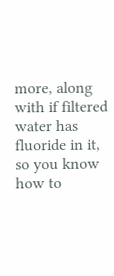more, along with if filtered water has fluoride in it, so you know how to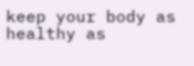keep your body as healthy as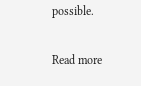possible.

Read more